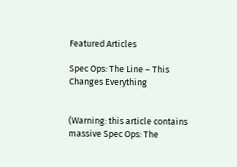Featured Articles

Spec Ops: The Line – This Changes Everything


(Warning: this article contains massive Spec Ops: The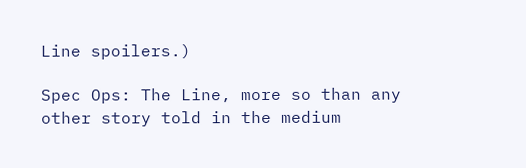Line spoilers.)

Spec Ops: The Line, more so than any other story told in the medium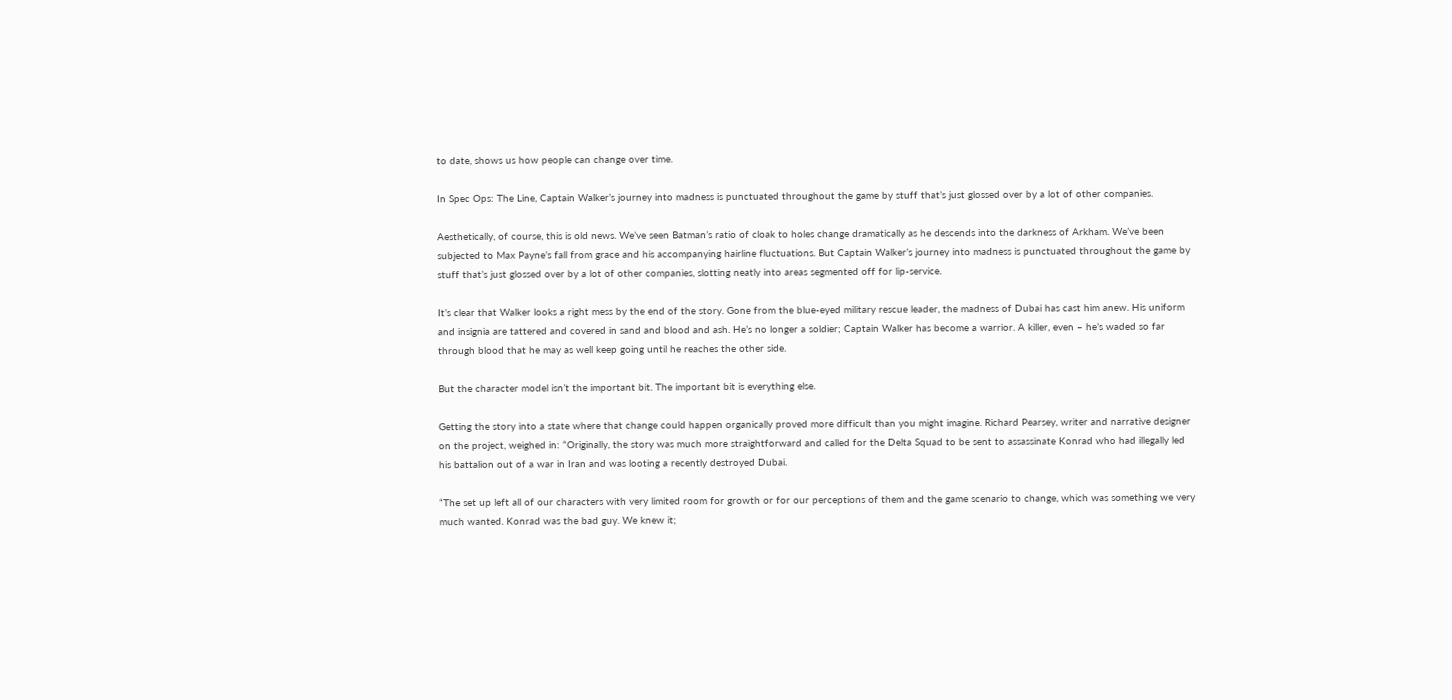to date, shows us how people can change over time.

In Spec Ops: The Line, Captain Walker’s journey into madness is punctuated throughout the game by stuff that’s just glossed over by a lot of other companies.

Aesthetically, of course, this is old news. We’ve seen Batman’s ratio of cloak to holes change dramatically as he descends into the darkness of Arkham. We’ve been subjected to Max Payne’s fall from grace and his accompanying hairline fluctuations. But Captain Walker’s journey into madness is punctuated throughout the game by stuff that’s just glossed over by a lot of other companies, slotting neatly into areas segmented off for lip-service.

It’s clear that Walker looks a right mess by the end of the story. Gone from the blue-eyed military rescue leader, the madness of Dubai has cast him anew. His uniform and insignia are tattered and covered in sand and blood and ash. He’s no longer a soldier; Captain Walker has become a warrior. A killer, even – he’s waded so far through blood that he may as well keep going until he reaches the other side.

But the character model isn’t the important bit. The important bit is everything else.

Getting the story into a state where that change could happen organically proved more difficult than you might imagine. Richard Pearsey, writer and narrative designer on the project, weighed in: “Originally, the story was much more straightforward and called for the Delta Squad to be sent to assassinate Konrad who had illegally led his battalion out of a war in Iran and was looting a recently destroyed Dubai.

“The set up left all of our characters with very limited room for growth or for our perceptions of them and the game scenario to change, which was something we very much wanted. Konrad was the bad guy. We knew it;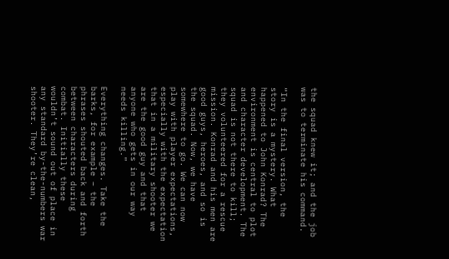the squad knew it; and the job was to terminate his command.

“In the final version, the story is a mystery. What happened to John Konrad? The environment is central to plot and character development. The squad is not there to kill; they volunteered for a rescue mission. Konrad and his men are good guys, heroes, and so is the squad. Now, we have somewhere to go. We can now play with player expectations, especially with the expectation that in a military shooter we are the good guy and that anyone who gets in our way needs killing.”

Everything changes. Take the barks, for example – the phrases shouted back and forth between characters during combat. Initially these wouldn’t sound out of place in any standard by-the-numbers war shooter. They’re clean,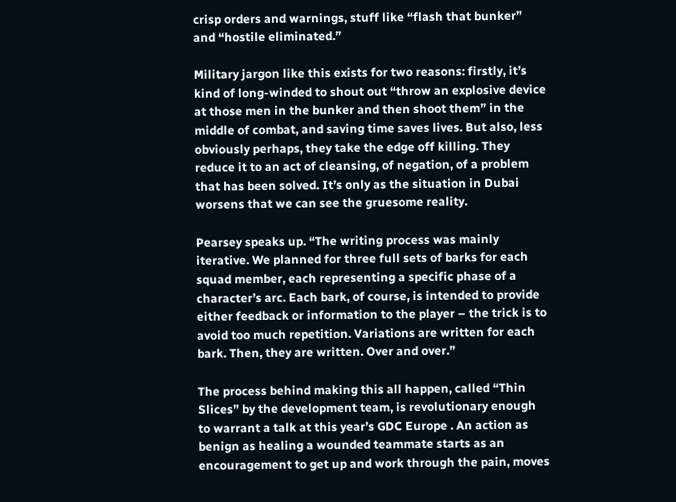crisp orders and warnings, stuff like “flash that bunker” and “hostile eliminated.”

Military jargon like this exists for two reasons: firstly, it’s kind of long-winded to shout out “throw an explosive device at those men in the bunker and then shoot them” in the middle of combat, and saving time saves lives. But also, less obviously perhaps, they take the edge off killing. They reduce it to an act of cleansing, of negation, of a problem that has been solved. It’s only as the situation in Dubai worsens that we can see the gruesome reality.

Pearsey speaks up. “The writing process was mainly iterative. We planned for three full sets of barks for each squad member, each representing a specific phase of a character’s arc. Each bark, of course, is intended to provide either feedback or information to the player – the trick is to avoid too much repetition. Variations are written for each bark. Then, they are written. Over and over.”

The process behind making this all happen, called “Thin Slices” by the development team, is revolutionary enough to warrant a talk at this year’s GDC Europe . An action as benign as healing a wounded teammate starts as an encouragement to get up and work through the pain, moves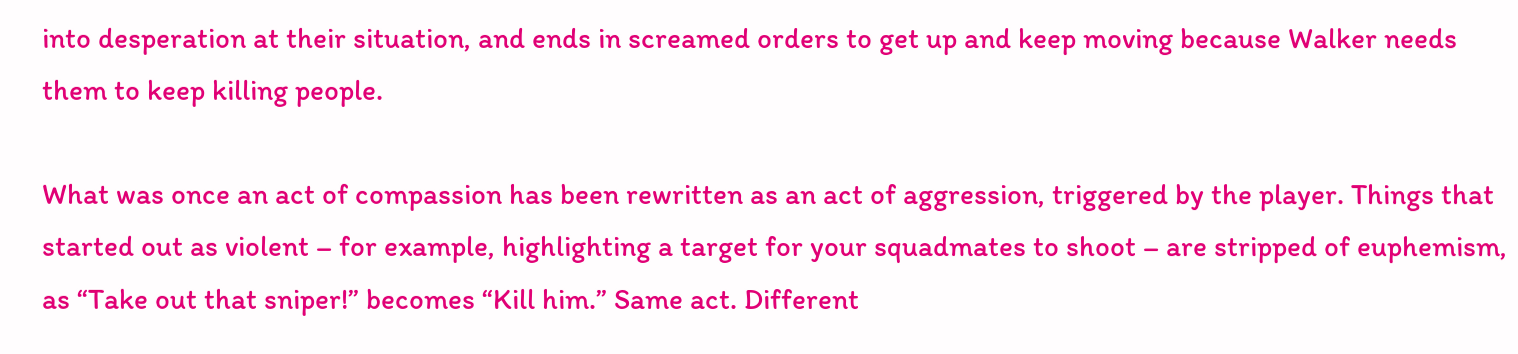into desperation at their situation, and ends in screamed orders to get up and keep moving because Walker needs them to keep killing people.

What was once an act of compassion has been rewritten as an act of aggression, triggered by the player. Things that started out as violent – for example, highlighting a target for your squadmates to shoot – are stripped of euphemism, as “Take out that sniper!” becomes “Kill him.” Same act. Different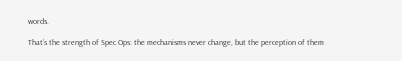words.

That’s the strength of Spec Ops: the mechanisms never change, but the perception of them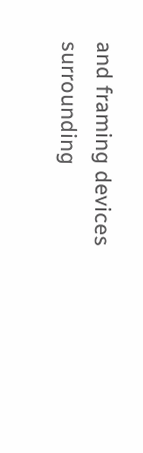and framing devices surrounding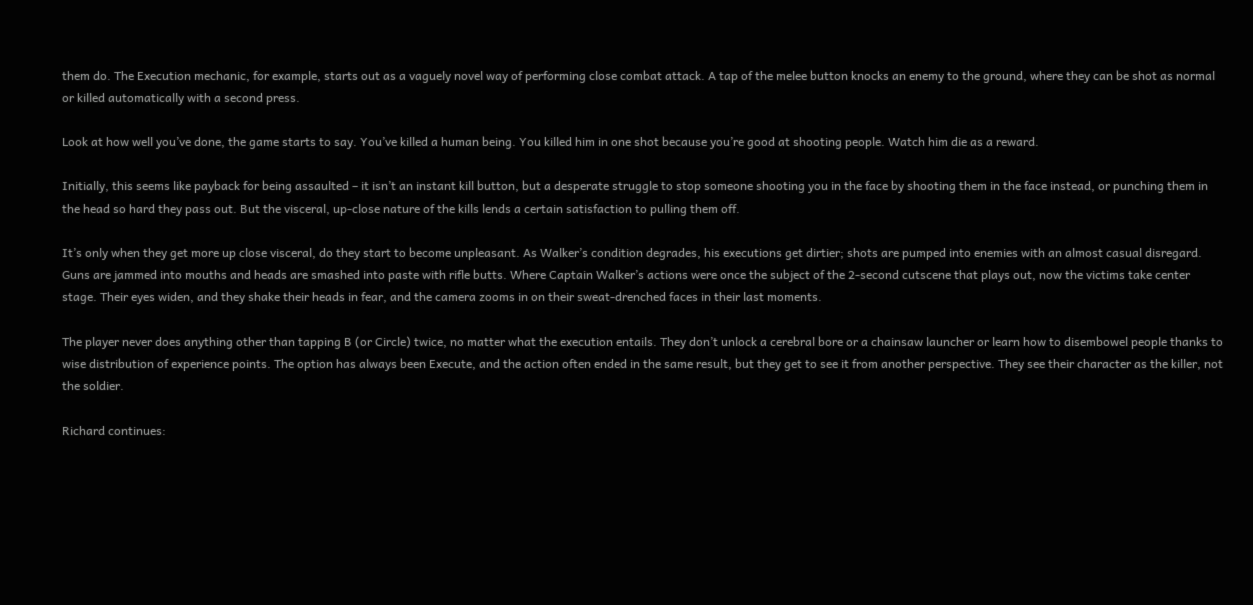them do. The Execution mechanic, for example, starts out as a vaguely novel way of performing close combat attack. A tap of the melee button knocks an enemy to the ground, where they can be shot as normal or killed automatically with a second press.

Look at how well you’ve done, the game starts to say. You’ve killed a human being. You killed him in one shot because you’re good at shooting people. Watch him die as a reward.

Initially, this seems like payback for being assaulted – it isn’t an instant kill button, but a desperate struggle to stop someone shooting you in the face by shooting them in the face instead, or punching them in the head so hard they pass out. But the visceral, up-close nature of the kills lends a certain satisfaction to pulling them off.

It’s only when they get more up close visceral, do they start to become unpleasant. As Walker’s condition degrades, his executions get dirtier; shots are pumped into enemies with an almost casual disregard. Guns are jammed into mouths and heads are smashed into paste with rifle butts. Where Captain Walker’s actions were once the subject of the 2-second cutscene that plays out, now the victims take center stage. Their eyes widen, and they shake their heads in fear, and the camera zooms in on their sweat-drenched faces in their last moments.

The player never does anything other than tapping B (or Circle) twice, no matter what the execution entails. They don’t unlock a cerebral bore or a chainsaw launcher or learn how to disembowel people thanks to wise distribution of experience points. The option has always been Execute, and the action often ended in the same result, but they get to see it from another perspective. They see their character as the killer, not the soldier.

Richard continues: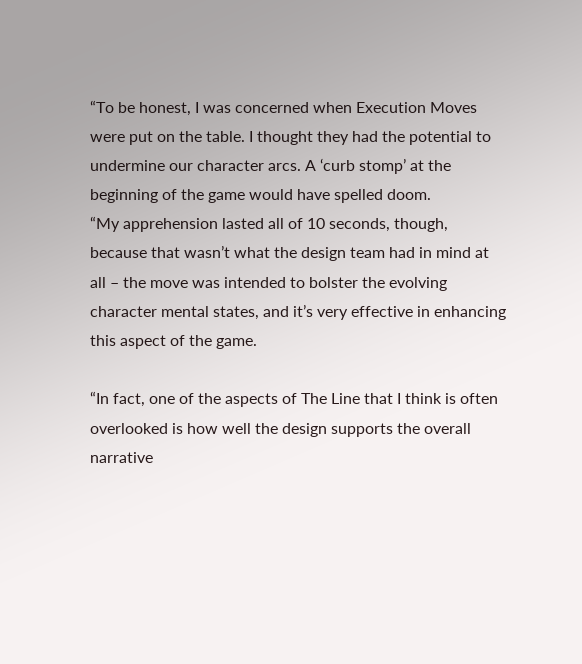“To be honest, I was concerned when Execution Moves were put on the table. I thought they had the potential to undermine our character arcs. A ‘curb stomp’ at the beginning of the game would have spelled doom.
“My apprehension lasted all of 10 seconds, though, because that wasn’t what the design team had in mind at all – the move was intended to bolster the evolving character mental states, and it’s very effective in enhancing this aspect of the game.

“In fact, one of the aspects of The Line that I think is often overlooked is how well the design supports the overall narrative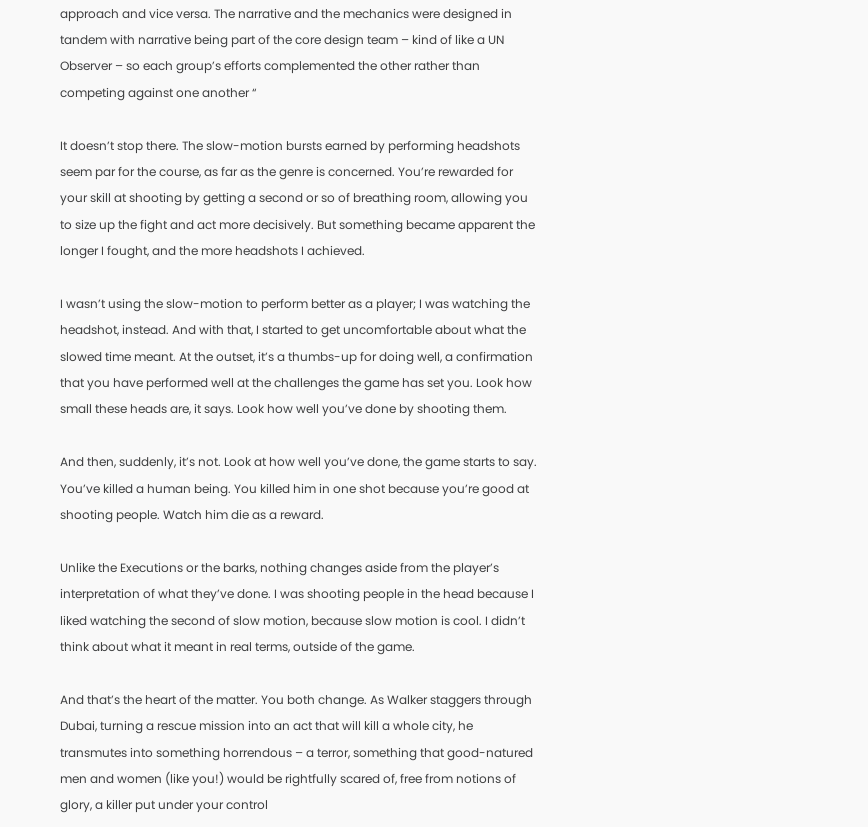approach and vice versa. The narrative and the mechanics were designed in tandem with narrative being part of the core design team – kind of like a UN Observer – so each group’s efforts complemented the other rather than competing against one another “

It doesn’t stop there. The slow-motion bursts earned by performing headshots seem par for the course, as far as the genre is concerned. You’re rewarded for your skill at shooting by getting a second or so of breathing room, allowing you to size up the fight and act more decisively. But something became apparent the longer I fought, and the more headshots I achieved.

I wasn’t using the slow-motion to perform better as a player; I was watching the headshot, instead. And with that, I started to get uncomfortable about what the slowed time meant. At the outset, it’s a thumbs-up for doing well, a confirmation that you have performed well at the challenges the game has set you. Look how small these heads are, it says. Look how well you’ve done by shooting them.

And then, suddenly, it’s not. Look at how well you’ve done, the game starts to say. You’ve killed a human being. You killed him in one shot because you’re good at shooting people. Watch him die as a reward.

Unlike the Executions or the barks, nothing changes aside from the player’s interpretation of what they’ve done. I was shooting people in the head because I liked watching the second of slow motion, because slow motion is cool. I didn’t think about what it meant in real terms, outside of the game.

And that’s the heart of the matter. You both change. As Walker staggers through Dubai, turning a rescue mission into an act that will kill a whole city, he transmutes into something horrendous – a terror, something that good-natured men and women (like you!) would be rightfully scared of, free from notions of glory, a killer put under your control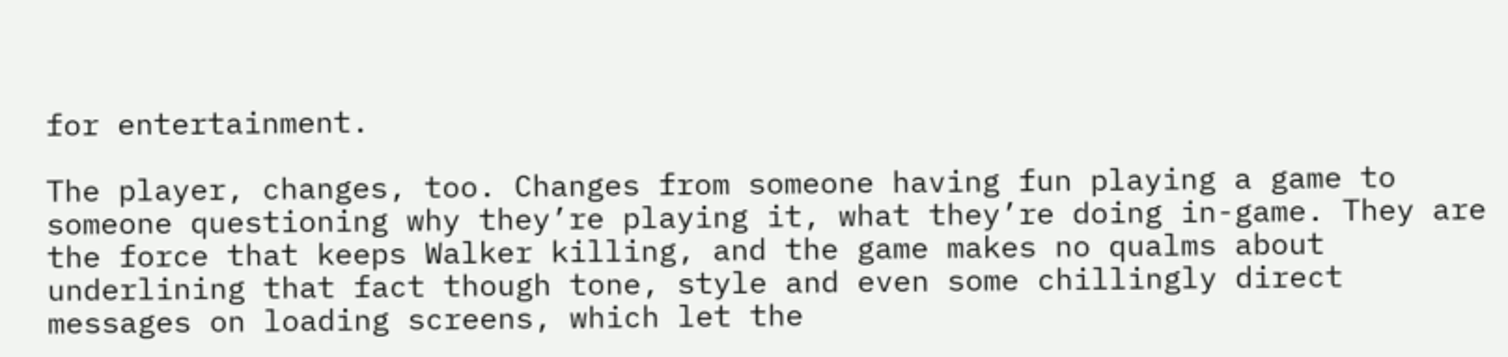for entertainment.

The player, changes, too. Changes from someone having fun playing a game to someone questioning why they’re playing it, what they’re doing in-game. They are the force that keeps Walker killing, and the game makes no qualms about underlining that fact though tone, style and even some chillingly direct messages on loading screens, which let the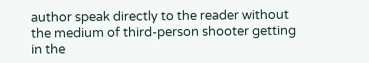author speak directly to the reader without the medium of third-person shooter getting in the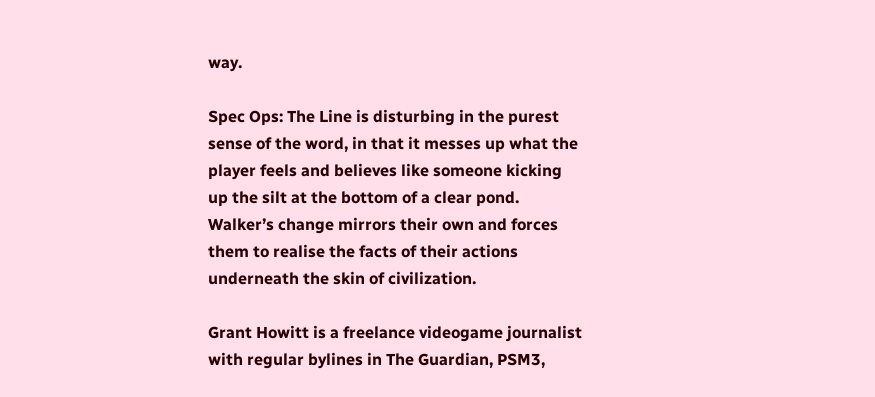way.

Spec Ops: The Line is disturbing in the purest sense of the word, in that it messes up what the player feels and believes like someone kicking up the silt at the bottom of a clear pond. Walker’s change mirrors their own and forces them to realise the facts of their actions underneath the skin of civilization.

Grant Howitt is a freelance videogame journalist with regular bylines in The Guardian, PSM3,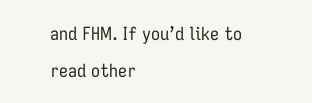and FHM. If you’d like to read other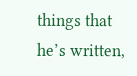things that he’s written,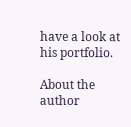have a look at his portfolio.

About the author